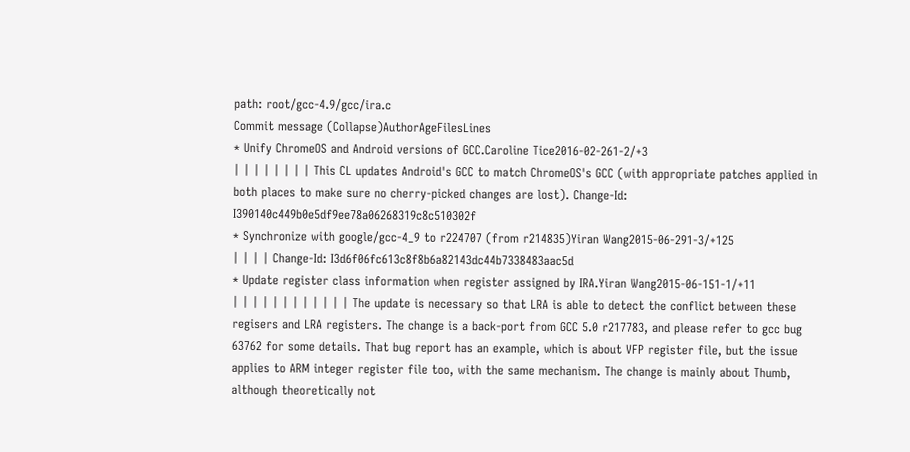path: root/gcc-4.9/gcc/ira.c
Commit message (Collapse)AuthorAgeFilesLines
* Unify ChromeOS and Android versions of GCC.Caroline Tice2016-02-261-2/+3
| | | | | | | | This CL updates Android's GCC to match ChromeOS's GCC (with appropriate patches applied in both places to make sure no cherry-picked changes are lost). Change-Id: I390140c449b0e5df9ee78a06268319c8c510302f
* Synchronize with google/gcc-4_9 to r224707 (from r214835)Yiran Wang2015-06-291-3/+125
| | | | Change-Id: I3d6f06fc613c8f8b6a82143dc44b7338483aac5d
* Update register class information when register assigned by IRA.Yiran Wang2015-06-151-1/+11
| | | | | | | | | | | | The update is necessary so that LRA is able to detect the conflict between these regisers and LRA registers. The change is a back-port from GCC 5.0 r217783, and please refer to gcc bug 63762 for some details. That bug report has an example, which is about VFP register file, but the issue applies to ARM integer register file too, with the same mechanism. The change is mainly about Thumb, although theoretically not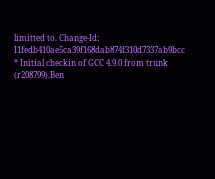limitted to. Change-Id: I1fedb410ae5ca39f168dab874f310d7337ab9bcc
* Initial checkin of GCC 4.9.0 from trunk (r208799).Ben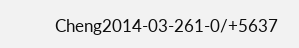Cheng2014-03-261-0/+5637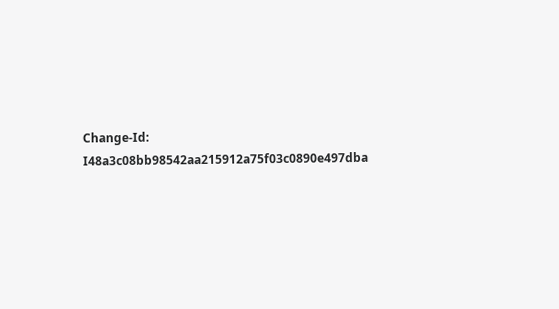Change-Id: I48a3c08bb98542aa215912a75f03c0890e497dba